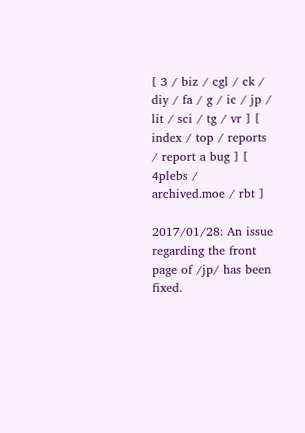[ 3 / biz / cgl / ck / diy / fa / g / ic / jp / lit / sci / tg / vr ] [ index / top / reports / report a bug ] [ 4plebs / archived.moe / rbt ]

2017/01/28: An issue regarding the front page of /jp/ has been fixed.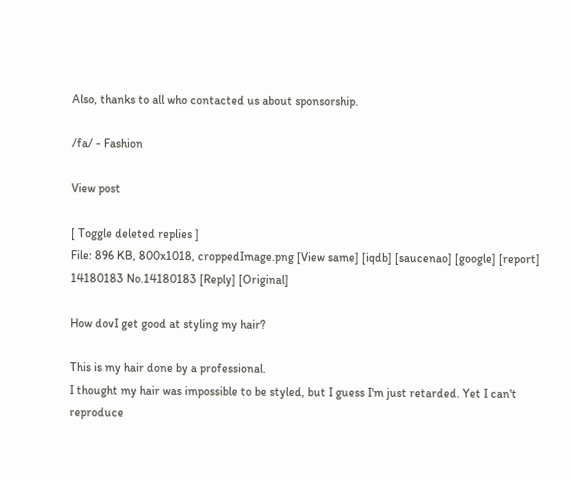Also, thanks to all who contacted us about sponsorship.

/fa/ - Fashion

View post

[ Toggle deleted replies ]
File: 896 KB, 800x1018, croppedImage.png [View same] [iqdb] [saucenao] [google] [report]
14180183 No.14180183 [Reply] [Original]

How dovI get good at styling my hair?

This is my hair done by a professional.
I thought my hair was impossible to be styled, but I guess I'm just retarded. Yet I can't reproduce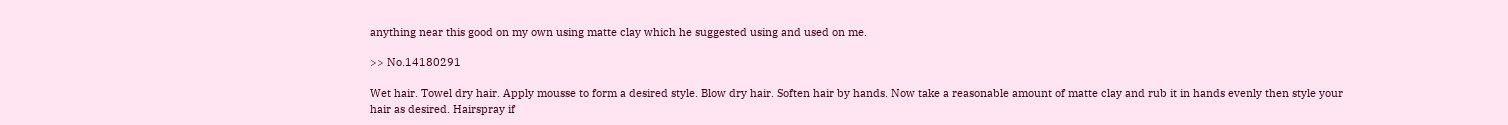anything near this good on my own using matte clay which he suggested using and used on me.

>> No.14180291

Wet hair. Towel dry hair. Apply mousse to form a desired style. Blow dry hair. Soften hair by hands. Now take a reasonable amount of matte clay and rub it in hands evenly then style your hair as desired. Hairspray if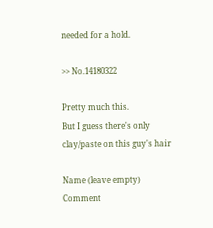needed for a hold.

>> No.14180322

Pretty much this.
But I guess there's only clay/paste on this guy's hair

Name (leave empty)
Comment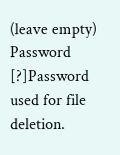(leave empty)
Password [?]Password used for file deletion.